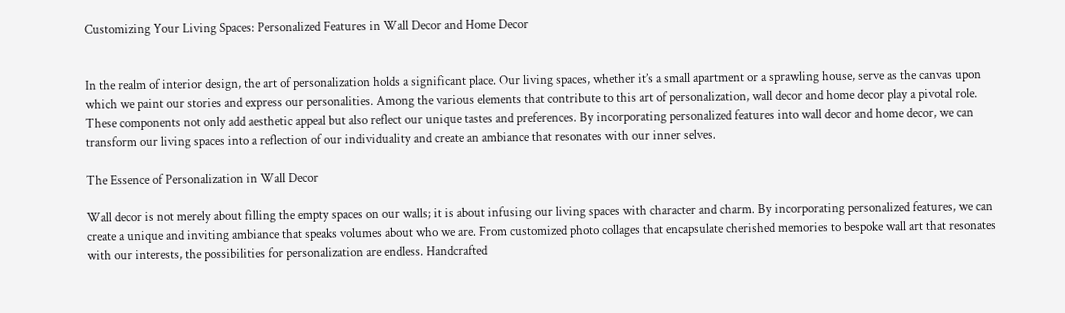Customizing Your Living Spaces: Personalized Features in Wall Decor and Home Decor


In the realm of interior design, the art of personalization holds a significant place. Our living spaces, whether it’s a small apartment or a sprawling house, serve as the canvas upon which we paint our stories and express our personalities. Among the various elements that contribute to this art of personalization, wall decor and home decor play a pivotal role. These components not only add aesthetic appeal but also reflect our unique tastes and preferences. By incorporating personalized features into wall decor and home decor, we can transform our living spaces into a reflection of our individuality and create an ambiance that resonates with our inner selves.

The Essence of Personalization in Wall Decor

Wall decor is not merely about filling the empty spaces on our walls; it is about infusing our living spaces with character and charm. By incorporating personalized features, we can create a unique and inviting ambiance that speaks volumes about who we are. From customized photo collages that encapsulate cherished memories to bespoke wall art that resonates with our interests, the possibilities for personalization are endless. Handcrafted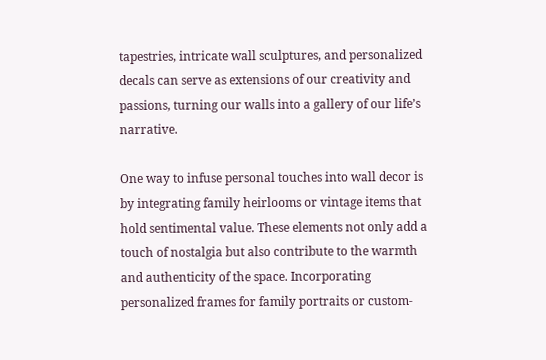tapestries, intricate wall sculptures, and personalized decals can serve as extensions of our creativity and passions, turning our walls into a gallery of our life’s narrative.

One way to infuse personal touches into wall decor is by integrating family heirlooms or vintage items that hold sentimental value. These elements not only add a touch of nostalgia but also contribute to the warmth and authenticity of the space. Incorporating personalized frames for family portraits or custom-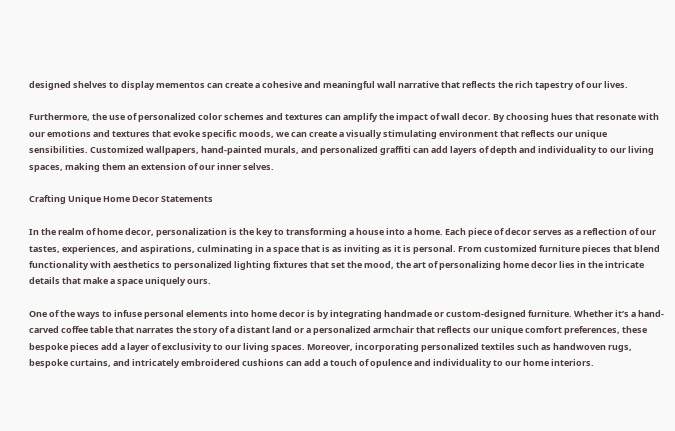designed shelves to display mementos can create a cohesive and meaningful wall narrative that reflects the rich tapestry of our lives.

Furthermore, the use of personalized color schemes and textures can amplify the impact of wall decor. By choosing hues that resonate with our emotions and textures that evoke specific moods, we can create a visually stimulating environment that reflects our unique sensibilities. Customized wallpapers, hand-painted murals, and personalized graffiti can add layers of depth and individuality to our living spaces, making them an extension of our inner selves.

Crafting Unique Home Decor Statements

In the realm of home decor, personalization is the key to transforming a house into a home. Each piece of decor serves as a reflection of our tastes, experiences, and aspirations, culminating in a space that is as inviting as it is personal. From customized furniture pieces that blend functionality with aesthetics to personalized lighting fixtures that set the mood, the art of personalizing home decor lies in the intricate details that make a space uniquely ours.

One of the ways to infuse personal elements into home decor is by integrating handmade or custom-designed furniture. Whether it’s a hand-carved coffee table that narrates the story of a distant land or a personalized armchair that reflects our unique comfort preferences, these bespoke pieces add a layer of exclusivity to our living spaces. Moreover, incorporating personalized textiles such as handwoven rugs, bespoke curtains, and intricately embroidered cushions can add a touch of opulence and individuality to our home interiors.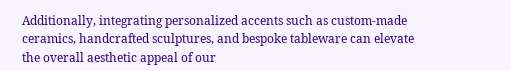Additionally, integrating personalized accents such as custom-made ceramics, handcrafted sculptures, and bespoke tableware can elevate the overall aesthetic appeal of our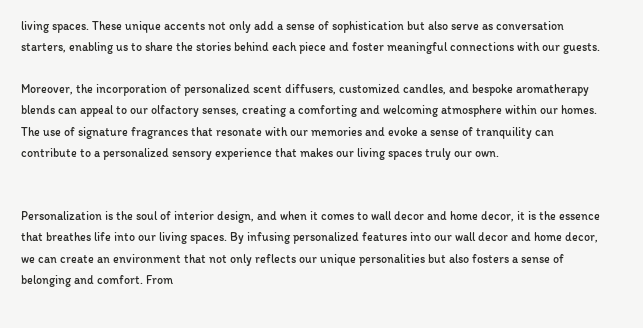living spaces. These unique accents not only add a sense of sophistication but also serve as conversation starters, enabling us to share the stories behind each piece and foster meaningful connections with our guests.

Moreover, the incorporation of personalized scent diffusers, customized candles, and bespoke aromatherapy blends can appeal to our olfactory senses, creating a comforting and welcoming atmosphere within our homes. The use of signature fragrances that resonate with our memories and evoke a sense of tranquility can contribute to a personalized sensory experience that makes our living spaces truly our own.


Personalization is the soul of interior design, and when it comes to wall decor and home decor, it is the essence that breathes life into our living spaces. By infusing personalized features into our wall decor and home decor, we can create an environment that not only reflects our unique personalities but also fosters a sense of belonging and comfort. From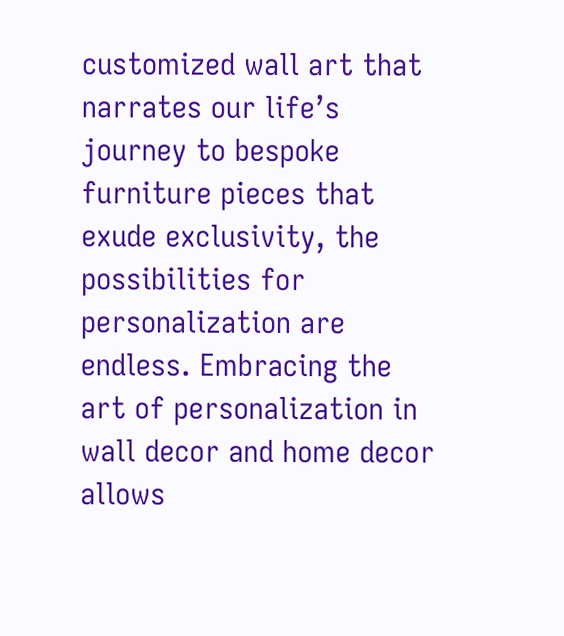customized wall art that narrates our life’s journey to bespoke furniture pieces that exude exclusivity, the possibilities for personalization are endless. Embracing the art of personalization in wall decor and home decor allows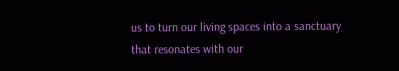us to turn our living spaces into a sanctuary that resonates with our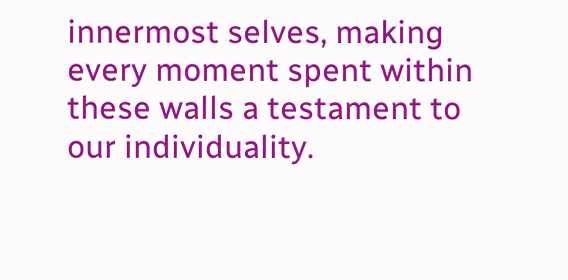innermost selves, making every moment spent within these walls a testament to our individuality.